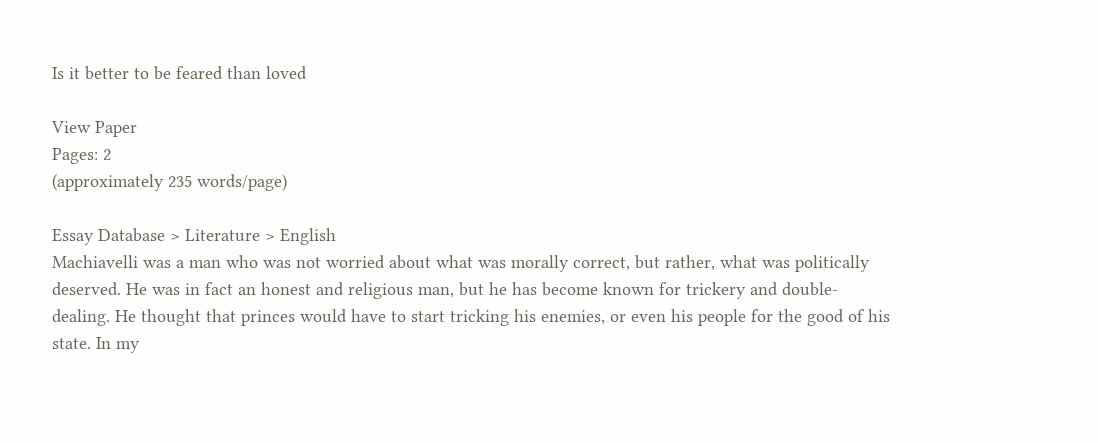Is it better to be feared than loved

View Paper
Pages: 2
(approximately 235 words/page)

Essay Database > Literature > English
Machiavelli was a man who was not worried about what was morally correct, but rather, what was politically deserved. He was in fact an honest and religious man, but he has become known for trickery and double-dealing. He thought that princes would have to start tricking his enemies, or even his people for the good of his state. In my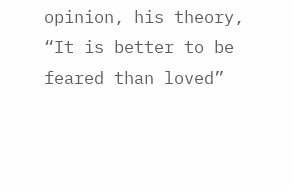opinion, his theory, “It is better to be feared than loved”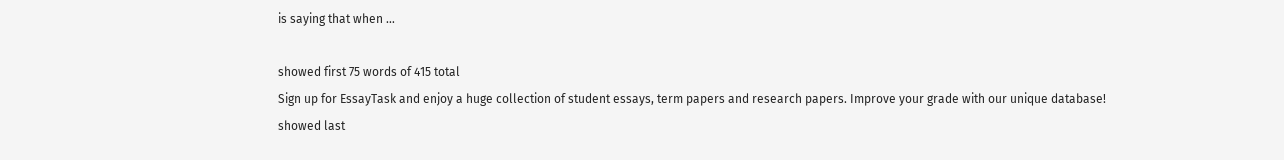is saying that when …

showed first 75 words of 415 total
Sign up for EssayTask and enjoy a huge collection of student essays, term papers and research papers. Improve your grade with our unique database!
showed last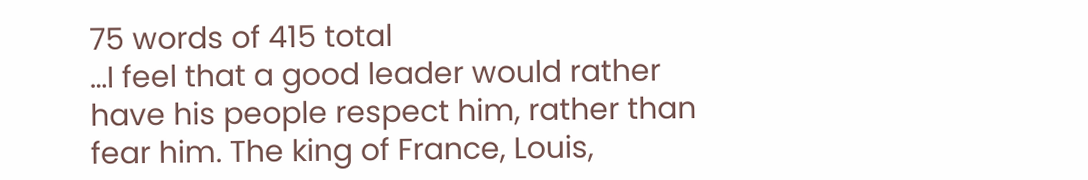75 words of 415 total
…I feel that a good leader would rather have his people respect him, rather than fear him. The king of France, Louis,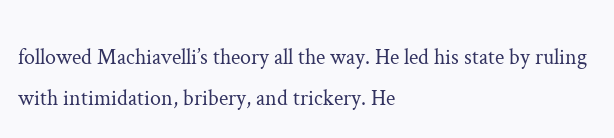followed Machiavelli’s theory all the way. He led his state by ruling with intimidation, bribery, and trickery. He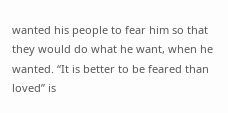wanted his people to fear him so that they would do what he want, when he wanted. “It is better to be feared than loved” is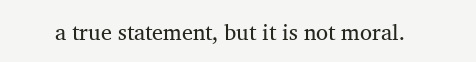a true statement, but it is not moral.